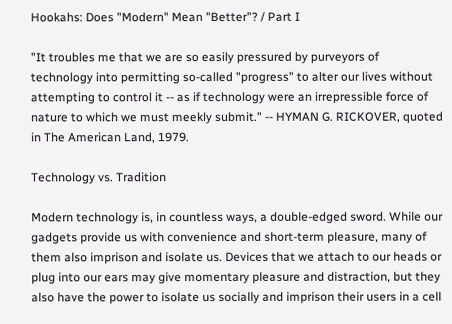Hookahs: Does "Modern" Mean "Better"? / Part I

"It troubles me that we are so easily pressured by purveyors of technology into permitting so-called "progress" to alter our lives without attempting to control it -- as if technology were an irrepressible force of nature to which we must meekly submit." -- HYMAN G. RICKOVER, quoted in The American Land, 1979.

Technology vs. Tradition

Modern technology is, in countless ways, a double-edged sword. While our gadgets provide us with convenience and short-term pleasure, many of them also imprison and isolate us. Devices that we attach to our heads or plug into our ears may give momentary pleasure and distraction, but they also have the power to isolate us socially and imprison their users in a cell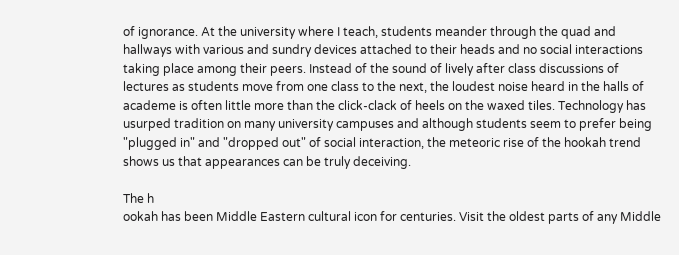of ignorance. At the university where I teach, students meander through the quad and hallways with various and sundry devices attached to their heads and no social interactions taking place among their peers. Instead of the sound of lively after class discussions of lectures as students move from one class to the next, the loudest noise heard in the halls of academe is often little more than the click-clack of heels on the waxed tiles. Technology has usurped tradition on many university campuses and although students seem to prefer being "plugged in" and "dropped out" of social interaction, the meteoric rise of the hookah trend shows us that appearances can be truly deceiving.

The h
ookah has been Middle Eastern cultural icon for centuries. Visit the oldest parts of any Middle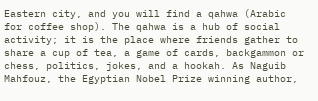Eastern city, and you will find a qahwa (Arabic for coffee shop). The qahwa is a hub of social activity; it is the place where friends gather to share a cup of tea, a game of cards, backgammon or chess, politics, jokes, and a hookah. As Naguib Mahfouz, the Egyptian Nobel Prize winning author,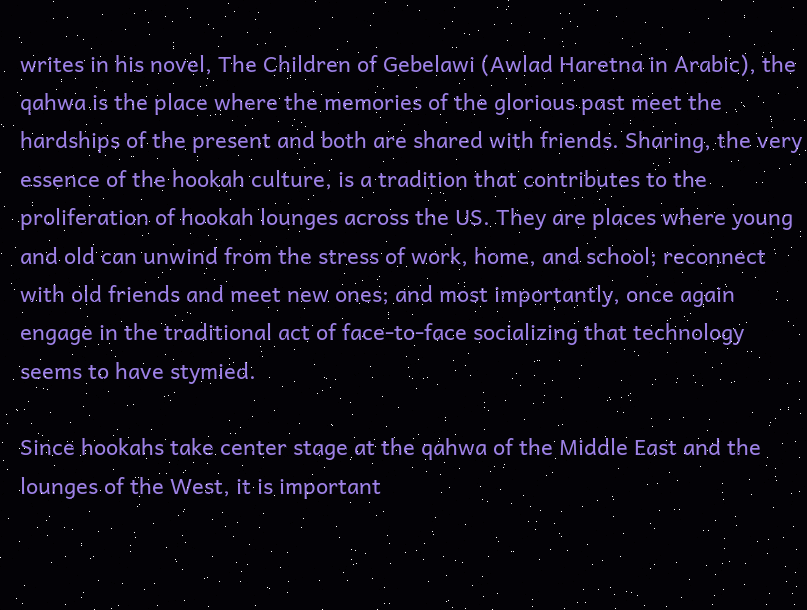writes in his novel, The Children of Gebelawi (Awlad Haretna in Arabic), the qahwa is the place where the memories of the glorious past meet the hardships of the present and both are shared with friends. Sharing, the very essence of the hookah culture, is a tradition that contributes to the proliferation of hookah lounges across the US. They are places where young and old can unwind from the stress of work, home, and school; reconnect with old friends and meet new ones; and most importantly, once again engage in the traditional act of face-to-face socializing that technology seems to have stymied.

Since hookahs take center stage at the qahwa of the Middle East and the lounges of the West, it is important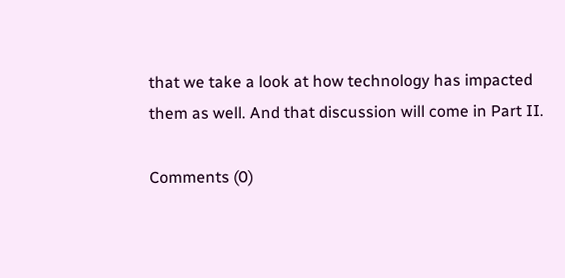that we take a look at how technology has impacted them as well. And that discussion will come in Part II.

Comments (0)